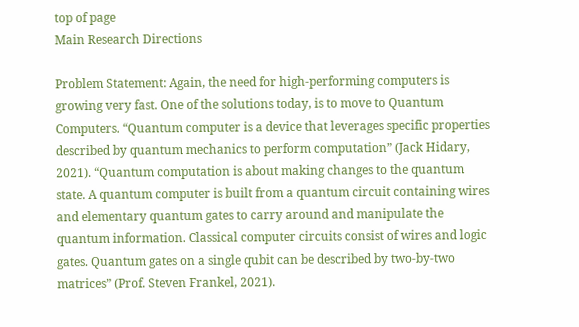top of page
Main Research Directions

Problem Statement: Again, the need for high-performing computers is growing very fast. One of the solutions today, is to move to Quantum Computers. “Quantum computer is a device that leverages specific properties described by quantum mechanics to perform computation” (Jack Hidary, 2021). “Quantum computation is about making changes to the quantum state. A quantum computer is built from a quantum circuit containing wires and elementary quantum gates to carry around and manipulate the quantum information. Classical computer circuits consist of wires and logic gates. Quantum gates on a single qubit can be described by two-by-two matrices” (Prof. Steven Frankel, 2021).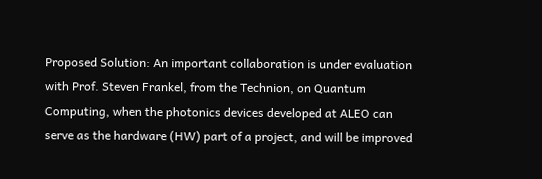Proposed Solution: An important collaboration is under evaluation with Prof. Steven Frankel, from the Technion, on Quantum Computing, when the photonics devices developed at ALEO can serve as the hardware (HW) part of a project, and will be improved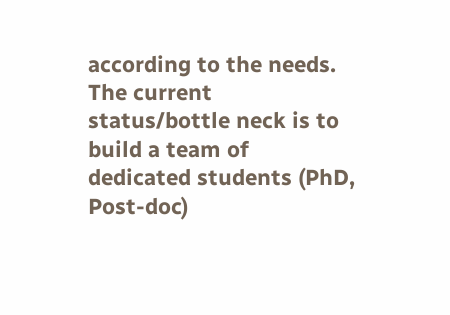according to the needs. The current status/bottle neck is to build a team of dedicated students (PhD, Post-doc)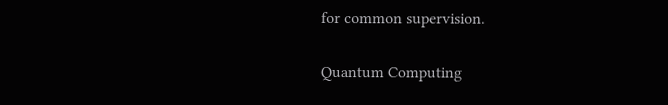for common supervision.

Quantum Computing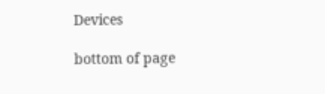Devices

bottom of page